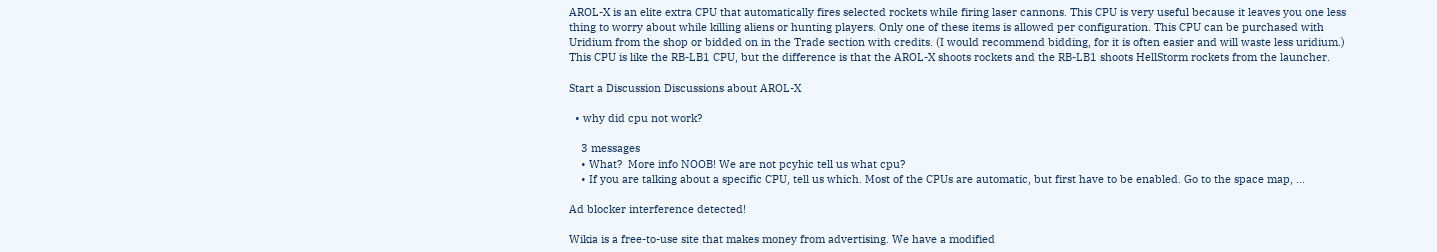AROL-X is an elite extra CPU that automatically fires selected rockets while firing laser cannons. This CPU is very useful because it leaves you one less thing to worry about while killing aliens or hunting players. Only one of these items is allowed per configuration. This CPU can be purchased with Uridium from the shop or bidded on in the Trade section with credits. (I would recommend bidding, for it is often easier and will waste less uridium.) This CPU is like the RB-LB1 CPU, but the difference is that the AROL-X shoots rockets and the RB-LB1 shoots HellStorm rockets from the launcher.

Start a Discussion Discussions about AROL-X

  • why did cpu not work?

    3 messages
    • What?  More info NOOB! We are not pcyhic tell us what cpu?
    • If you are talking about a specific CPU, tell us which. Most of the CPUs are automatic, but first have to be enabled. Go to the space map, ...

Ad blocker interference detected!

Wikia is a free-to-use site that makes money from advertising. We have a modified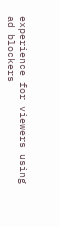experience for viewers using ad blockers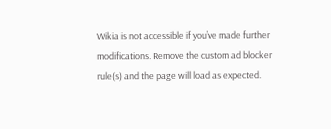Wikia is not accessible if you’ve made further modifications. Remove the custom ad blocker rule(s) and the page will load as expected.